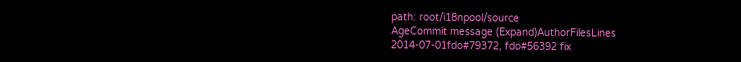path: root/i18npool/source
AgeCommit message (Expand)AuthorFilesLines
2014-07-01fdo#79372, fdo#56392 fix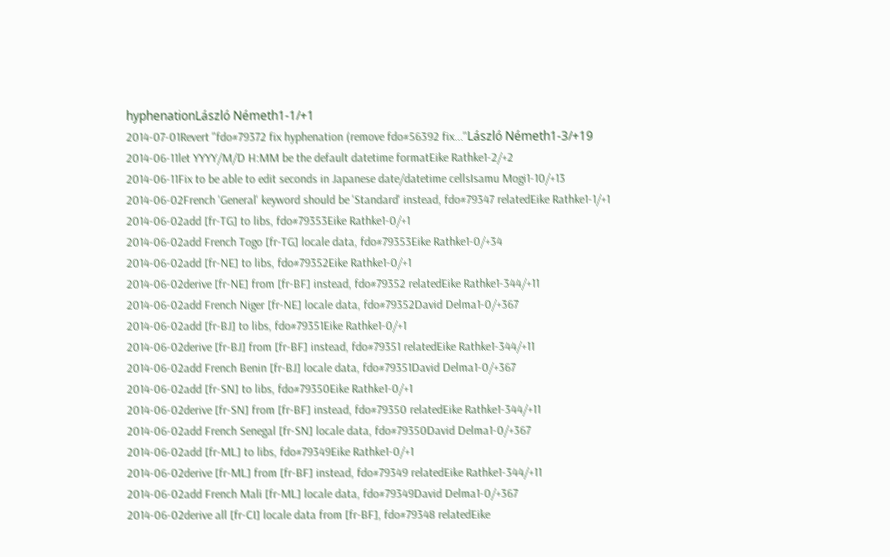hyphenationLászló Németh1-1/+1
2014-07-01Revert "fdo#79372 fix hyphenation (remove fdo#56392 fix..."László Németh1-3/+19
2014-06-11let YYYY/M/D H:MM be the default datetime formatEike Rathke1-2/+2
2014-06-11Fix to be able to edit seconds in Japanese date/datetime cellsIsamu Mogi1-10/+13
2014-06-02French 'General' keyword should be 'Standard' instead, fdo#79347 relatedEike Rathke1-1/+1
2014-06-02add [fr-TG] to libs, fdo#79353Eike Rathke1-0/+1
2014-06-02add French Togo [fr-TG] locale data, fdo#79353Eike Rathke1-0/+34
2014-06-02add [fr-NE] to libs, fdo#79352Eike Rathke1-0/+1
2014-06-02derive [fr-NE] from [fr-BF] instead, fdo#79352 relatedEike Rathke1-344/+11
2014-06-02add French Niger [fr-NE] locale data, fdo#79352David Delma1-0/+367
2014-06-02add [fr-BJ] to libs, fdo#79351Eike Rathke1-0/+1
2014-06-02derive [fr-BJ] from [fr-BF] instead, fdo#79351 relatedEike Rathke1-344/+11
2014-06-02add French Benin [fr-BJ] locale data, fdo#79351David Delma1-0/+367
2014-06-02add [fr-SN] to libs, fdo#79350Eike Rathke1-0/+1
2014-06-02derive [fr-SN] from [fr-BF] instead, fdo#79350 relatedEike Rathke1-344/+11
2014-06-02add French Senegal [fr-SN] locale data, fdo#79350David Delma1-0/+367
2014-06-02add [fr-ML] to libs, fdo#79349Eike Rathke1-0/+1
2014-06-02derive [fr-ML] from [fr-BF] instead, fdo#79349 relatedEike Rathke1-344/+11
2014-06-02add French Mali [fr-ML] locale data, fdo#79349David Delma1-0/+367
2014-06-02derive all [fr-CI] locale data from [fr-BF], fdo#79348 relatedEike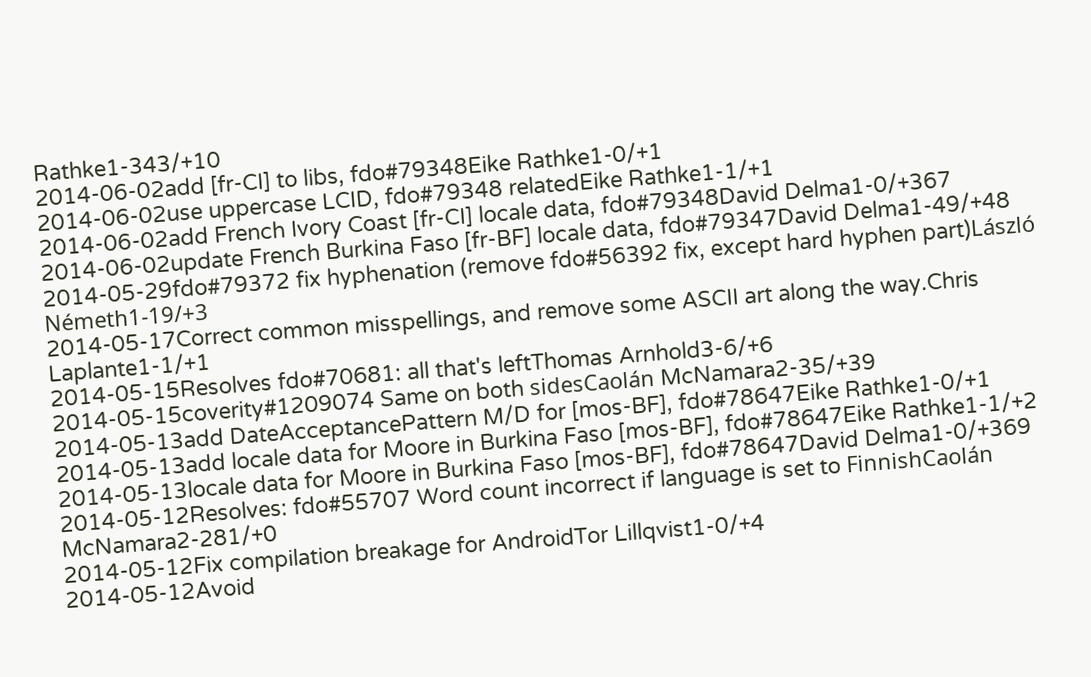Rathke1-343/+10
2014-06-02add [fr-CI] to libs, fdo#79348Eike Rathke1-0/+1
2014-06-02use uppercase LCID, fdo#79348 relatedEike Rathke1-1/+1
2014-06-02add French Ivory Coast [fr-CI] locale data, fdo#79348David Delma1-0/+367
2014-06-02update French Burkina Faso [fr-BF] locale data, fdo#79347David Delma1-49/+48
2014-05-29fdo#79372 fix hyphenation (remove fdo#56392 fix, except hard hyphen part)László Németh1-19/+3
2014-05-17Correct common misspellings, and remove some ASCII art along the way.Chris Laplante1-1/+1
2014-05-15Resolves fdo#70681: all that's leftThomas Arnhold3-6/+6
2014-05-15coverity#1209074 Same on both sidesCaolán McNamara2-35/+39
2014-05-13add DateAcceptancePattern M/D for [mos-BF], fdo#78647Eike Rathke1-0/+1
2014-05-13add locale data for Moore in Burkina Faso [mos-BF], fdo#78647Eike Rathke1-1/+2
2014-05-13locale data for Moore in Burkina Faso [mos-BF], fdo#78647David Delma1-0/+369
2014-05-12Resolves: fdo#55707 Word count incorrect if language is set to FinnishCaolán McNamara2-281/+0
2014-05-12Fix compilation breakage for AndroidTor Lillqvist1-0/+4
2014-05-12Avoid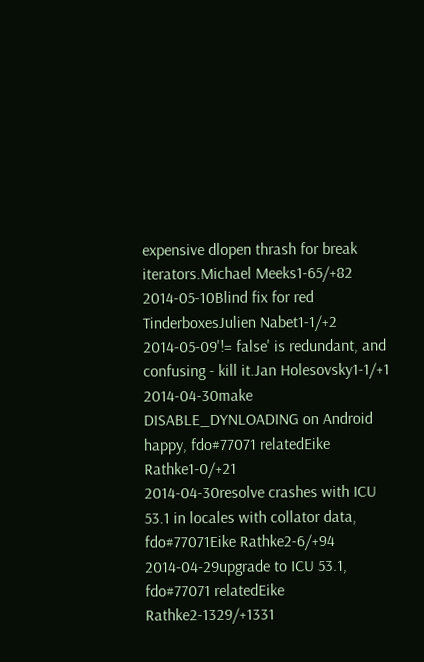expensive dlopen thrash for break iterators.Michael Meeks1-65/+82
2014-05-10Blind fix for red TinderboxesJulien Nabet1-1/+2
2014-05-09'!= false' is redundant, and confusing - kill it.Jan Holesovsky1-1/+1
2014-04-30make DISABLE_DYNLOADING on Android happy, fdo#77071 relatedEike Rathke1-0/+21
2014-04-30resolve crashes with ICU 53.1 in locales with collator data, fdo#77071Eike Rathke2-6/+94
2014-04-29upgrade to ICU 53.1, fdo#77071 relatedEike Rathke2-1329/+1331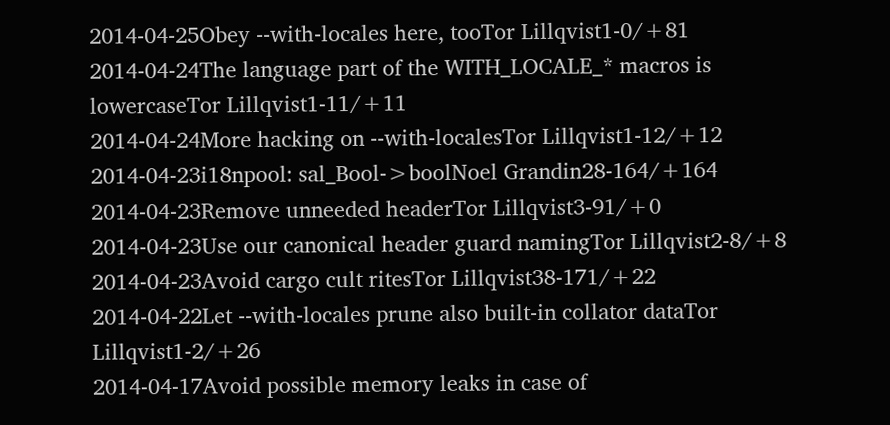2014-04-25Obey --with-locales here, tooTor Lillqvist1-0/+81
2014-04-24The language part of the WITH_LOCALE_* macros is lowercaseTor Lillqvist1-11/+11
2014-04-24More hacking on --with-localesTor Lillqvist1-12/+12
2014-04-23i18npool: sal_Bool->boolNoel Grandin28-164/+164
2014-04-23Remove unneeded headerTor Lillqvist3-91/+0
2014-04-23Use our canonical header guard namingTor Lillqvist2-8/+8
2014-04-23Avoid cargo cult ritesTor Lillqvist38-171/+22
2014-04-22Let --with-locales prune also built-in collator dataTor Lillqvist1-2/+26
2014-04-17Avoid possible memory leaks in case of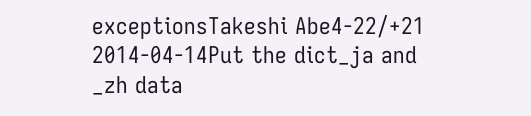exceptionsTakeshi Abe4-22/+21
2014-04-14Put the dict_ja and _zh data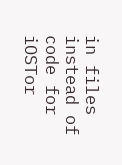in files instead of code for iOSTor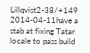Lillqvist2-38/+149
2014-04-11have a stab at fixing Tatar locale to pass build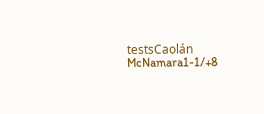testsCaolán McNamara1-1/+8